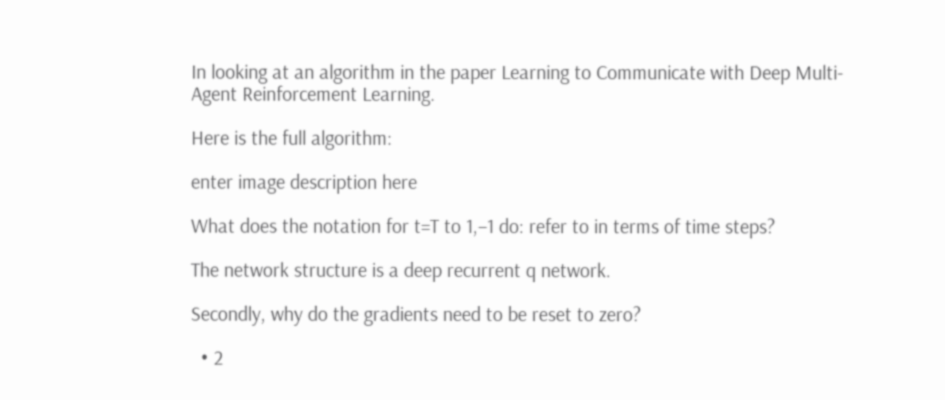In looking at an algorithm in the paper Learning to Communicate with Deep Multi-Agent Reinforcement Learning.

Here is the full algorithm:

enter image description here

What does the notation for t=T to 1,−1 do: refer to in terms of time steps?

The network structure is a deep recurrent q network.

Secondly, why do the gradients need to be reset to zero?

  • 2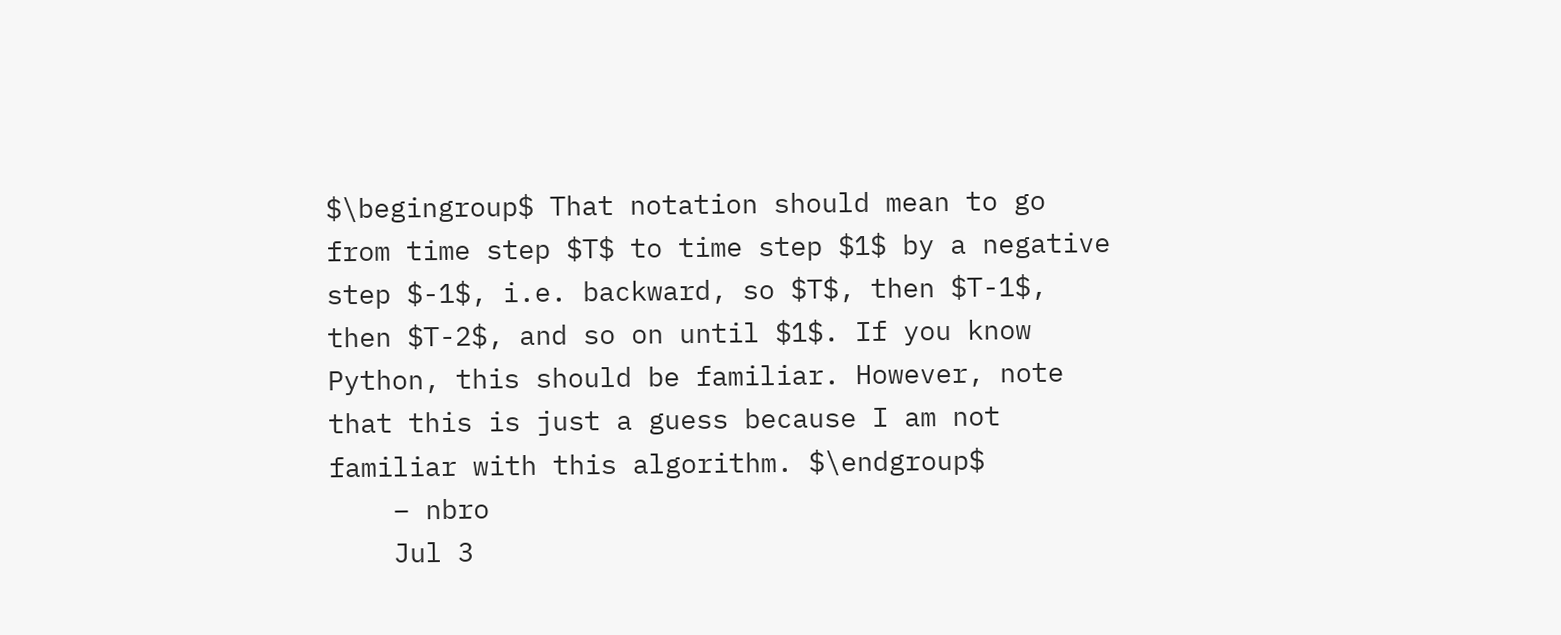$\begingroup$ That notation should mean to go from time step $T$ to time step $1$ by a negative step $-1$, i.e. backward, so $T$, then $T-1$, then $T-2$, and so on until $1$. If you know Python, this should be familiar. However, note that this is just a guess because I am not familiar with this algorithm. $\endgroup$
    – nbro
    Jul 3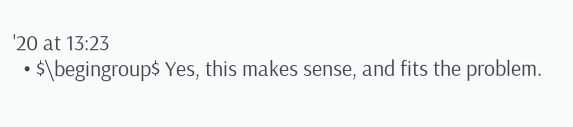'20 at 13:23
  • $\begingroup$ Yes, this makes sense, and fits the problem.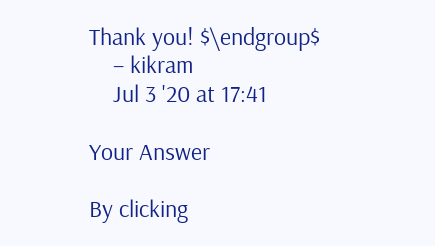Thank you! $\endgroup$
    – kikram
    Jul 3 '20 at 17:41

Your Answer

By clicking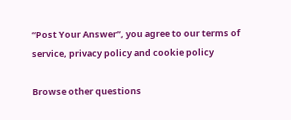“Post Your Answer”, you agree to our terms of service, privacy policy and cookie policy

Browse other questions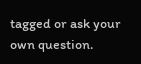tagged or ask your own question.